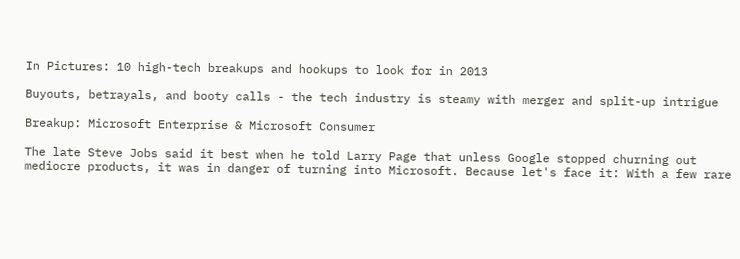In Pictures: 10 high-tech breakups and hookups to look for in 2013

Buyouts, betrayals, and booty calls - the tech industry is steamy with merger and split-up intrigue

Breakup: Microsoft Enterprise & Microsoft Consumer

The late Steve Jobs said it best when he told Larry Page that unless Google stopped churning out mediocre products, it was in danger of turning into Microsoft. Because let's face it: With a few rare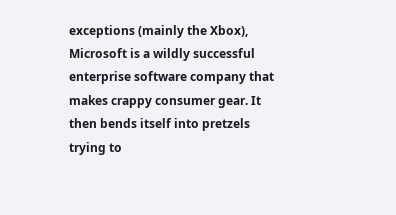exceptions (mainly the Xbox), Microsoft is a wildly successful enterprise software company that makes crappy consumer gear. It then bends itself into pretzels trying to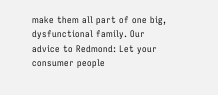make them all part of one big, dysfunctional family. Our advice to Redmond: Let your consumer people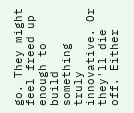go. They might feel freed up enough to build something truly innovative. Or they'll die off. Either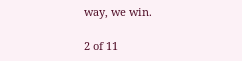way, we win.

2 of 11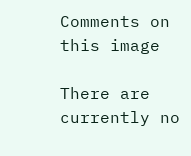Comments on this image

There are currently no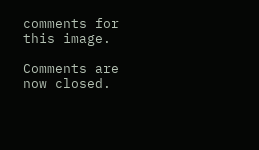comments for this image.

Comments are now closed.